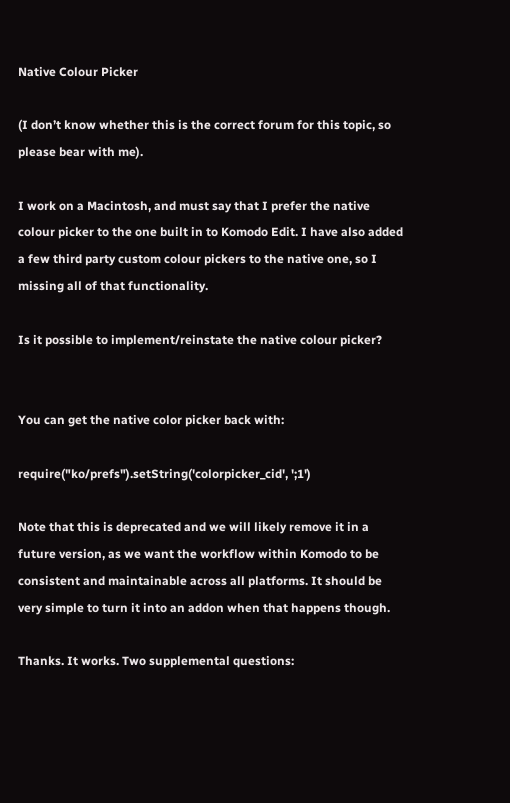Native Colour Picker

(I don’t know whether this is the correct forum for this topic, so please bear with me).

I work on a Macintosh, and must say that I prefer the native colour picker to the one built in to Komodo Edit. I have also added a few third party custom colour pickers to the native one, so I missing all of that functionality.

Is it possible to implement/reinstate the native colour picker?


You can get the native color picker back with:

require("ko/prefs").setString('colorpicker_cid', ';1')

Note that this is deprecated and we will likely remove it in a future version, as we want the workflow within Komodo to be consistent and maintainable across all platforms. It should be very simple to turn it into an addon when that happens though.

Thanks. It works. Two supplemental questions: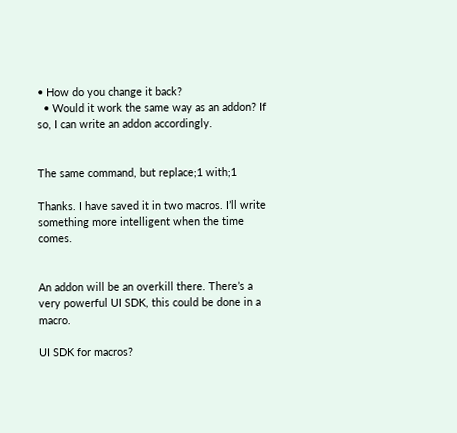• How do you change it back?
  • Would it work the same way as an addon? If so, I can write an addon accordingly.


The same command, but replace;1 with;1

Thanks. I have saved it in two macros. I’ll write something more intelligent when the time comes.


An addon will be an overkill there. There’s a very powerful UI SDK, this could be done in a macro.

UI SDK for macros?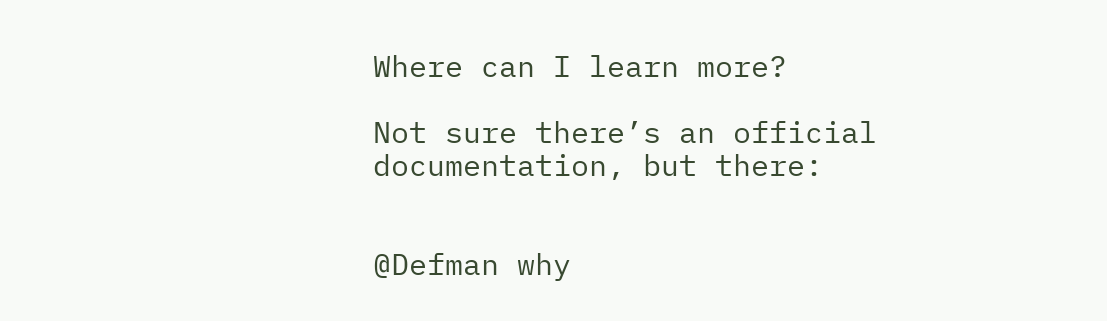Where can I learn more?

Not sure there’s an official documentation, but there:


@Defman why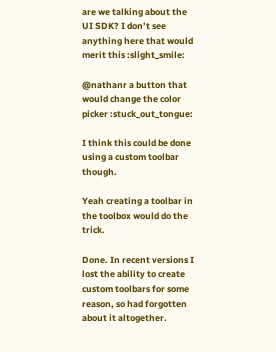are we talking about the UI SDK? I don’t see anything here that would merit this :slight_smile:

@nathanr a button that would change the color picker :stuck_out_tongue:

I think this could be done using a custom toolbar though.

Yeah creating a toolbar in the toolbox would do the trick.

Done. In recent versions I lost the ability to create custom toolbars for some reason, so had forgotten about it altogether.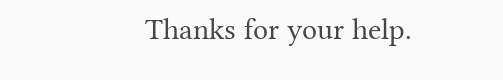Thanks for your help.